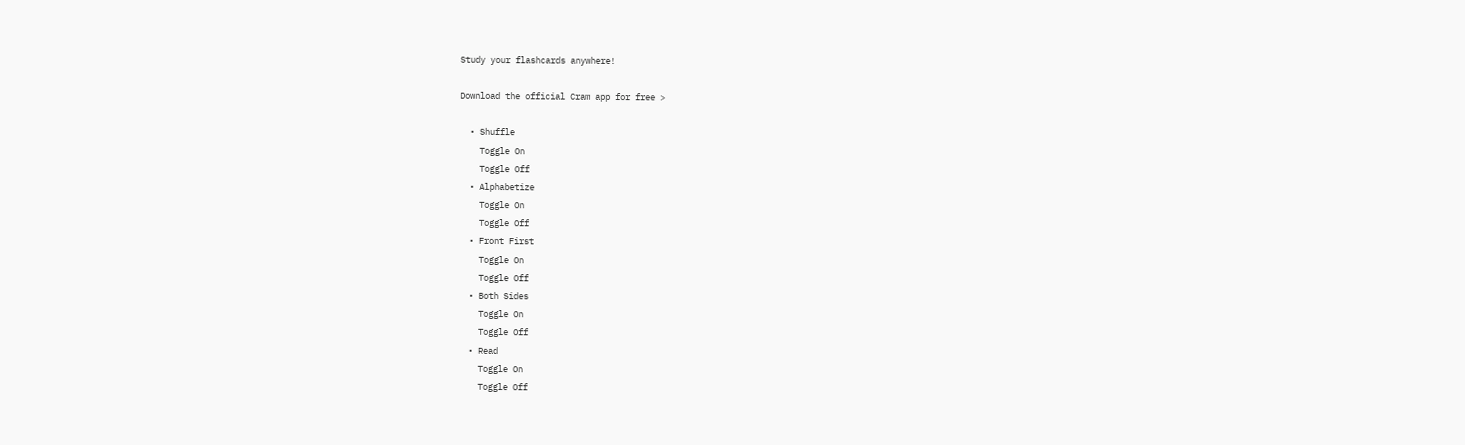Study your flashcards anywhere!

Download the official Cram app for free >

  • Shuffle
    Toggle On
    Toggle Off
  • Alphabetize
    Toggle On
    Toggle Off
  • Front First
    Toggle On
    Toggle Off
  • Both Sides
    Toggle On
    Toggle Off
  • Read
    Toggle On
    Toggle Off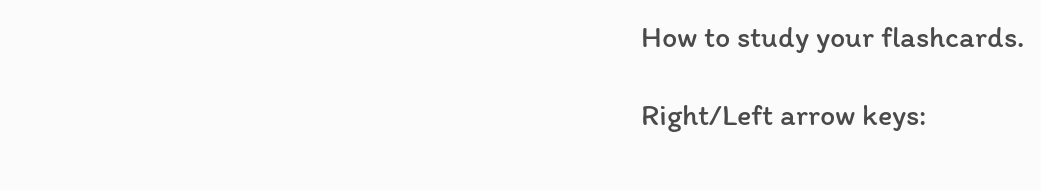How to study your flashcards.

Right/Left arrow keys: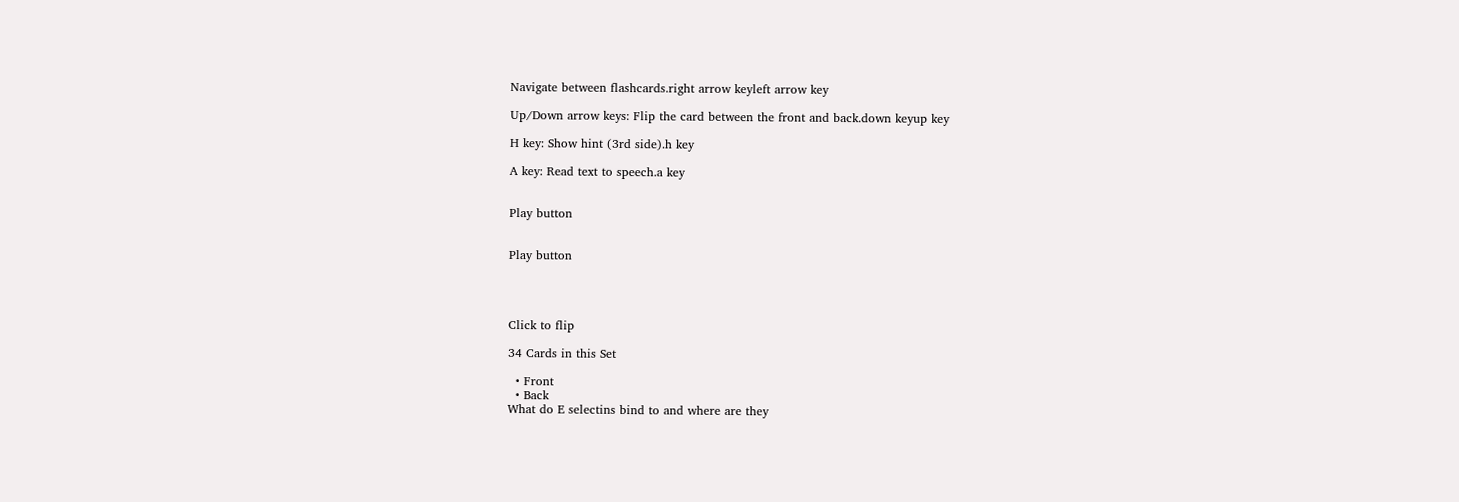Navigate between flashcards.right arrow keyleft arrow key

Up/Down arrow keys: Flip the card between the front and back.down keyup key

H key: Show hint (3rd side).h key

A key: Read text to speech.a key


Play button


Play button




Click to flip

34 Cards in this Set

  • Front
  • Back
What do E selectins bind to and where are they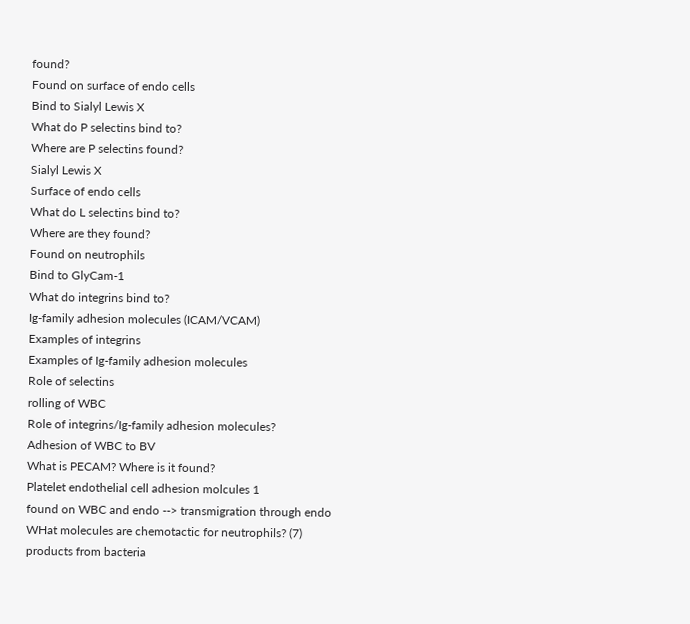found?
Found on surface of endo cells
Bind to Sialyl Lewis X
What do P selectins bind to?
Where are P selectins found?
Sialyl Lewis X
Surface of endo cells
What do L selectins bind to?
Where are they found?
Found on neutrophils
Bind to GlyCam-1
What do integrins bind to?
Ig-family adhesion molecules (ICAM/VCAM)
Examples of integrins
Examples of Ig-family adhesion molecules
Role of selectins
rolling of WBC
Role of integrins/Ig-family adhesion molecules?
Adhesion of WBC to BV
What is PECAM? Where is it found?
Platelet endothelial cell adhesion molcules 1
found on WBC and endo --> transmigration through endo
WHat molecules are chemotactic for neutrophils? (7)
products from bacteria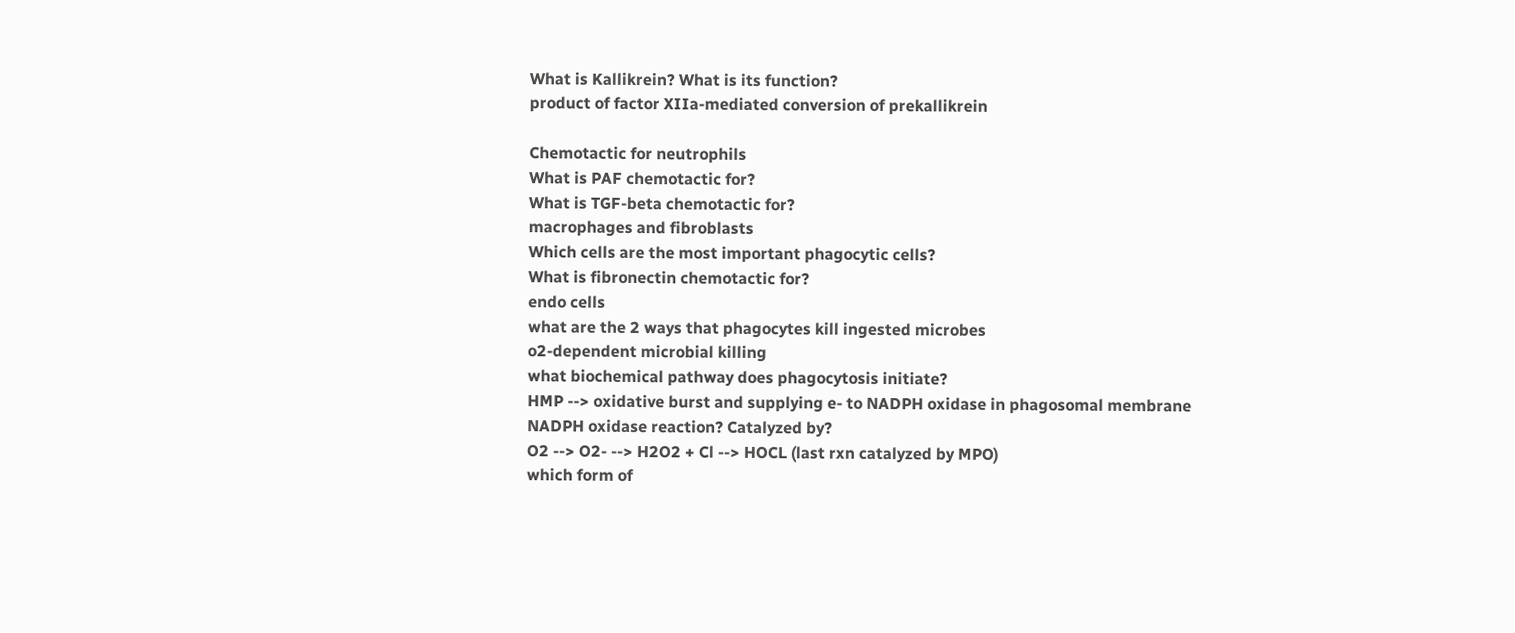What is Kallikrein? What is its function?
product of factor XIIa-mediated conversion of prekallikrein

Chemotactic for neutrophils
What is PAF chemotactic for?
What is TGF-beta chemotactic for?
macrophages and fibroblasts
Which cells are the most important phagocytic cells?
What is fibronectin chemotactic for?
endo cells
what are the 2 ways that phagocytes kill ingested microbes
o2-dependent microbial killing
what biochemical pathway does phagocytosis initiate?
HMP --> oxidative burst and supplying e- to NADPH oxidase in phagosomal membrane
NADPH oxidase reaction? Catalyzed by?
O2 --> O2- --> H2O2 + Cl --> HOCL (last rxn catalyzed by MPO)
which form of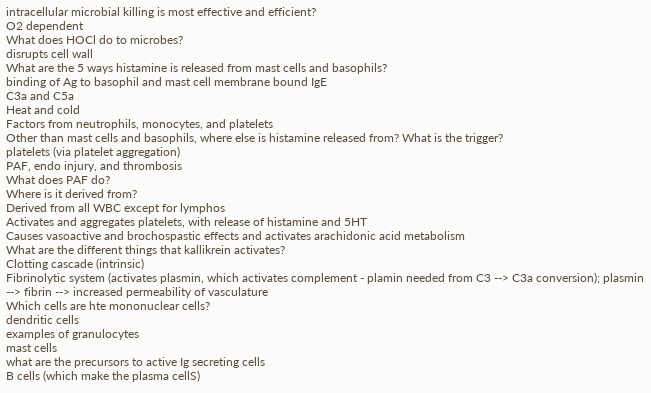intracellular microbial killing is most effective and efficient?
O2 dependent
What does HOCl do to microbes?
disrupts cell wall
What are the 5 ways histamine is released from mast cells and basophils?
binding of Ag to basophil and mast cell membrane bound IgE
C3a and C5a
Heat and cold
Factors from neutrophils, monocytes, and platelets
Other than mast cells and basophils, where else is histamine released from? What is the trigger?
platelets (via platelet aggregation)
PAF, endo injury, and thrombosis
What does PAF do?
Where is it derived from?
Derived from all WBC except for lymphos
Activates and aggregates platelets, with release of histamine and 5HT
Causes vasoactive and brochospastic effects and activates arachidonic acid metabolism
What are the different things that kallikrein activates?
Clotting cascade (intrinsic)
Fibrinolytic system (activates plasmin, which activates complement - plamin needed from C3 --> C3a conversion); plasmin --> fibrin --> increased permeability of vasculature
Which cells are hte mononuclear cells?
dendritic cells
examples of granulocytes
mast cells
what are the precursors to active Ig secreting cells
B cells (which make the plasma cellS)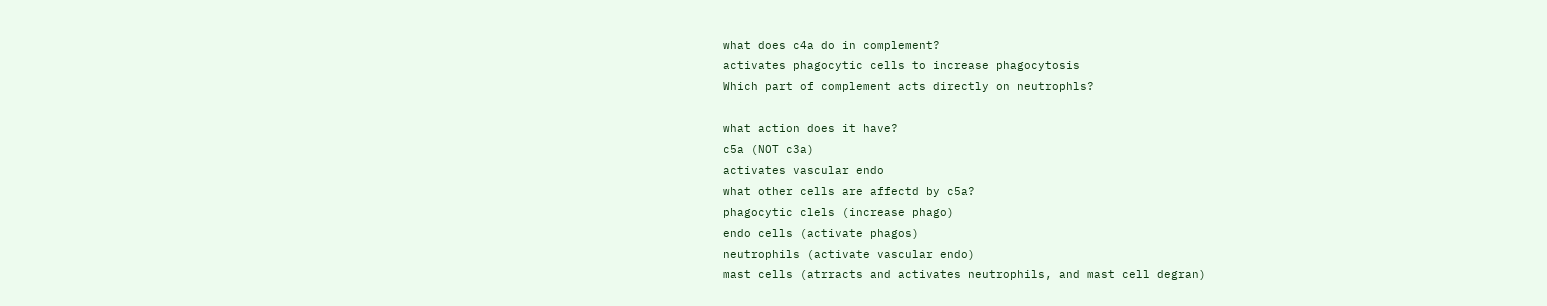what does c4a do in complement?
activates phagocytic cells to increase phagocytosis
Which part of complement acts directly on neutrophls?

what action does it have?
c5a (NOT c3a)
activates vascular endo
what other cells are affectd by c5a?
phagocytic clels (increase phago)
endo cells (activate phagos)
neutrophils (activate vascular endo)
mast cells (atrracts and activates neutrophils, and mast cell degran)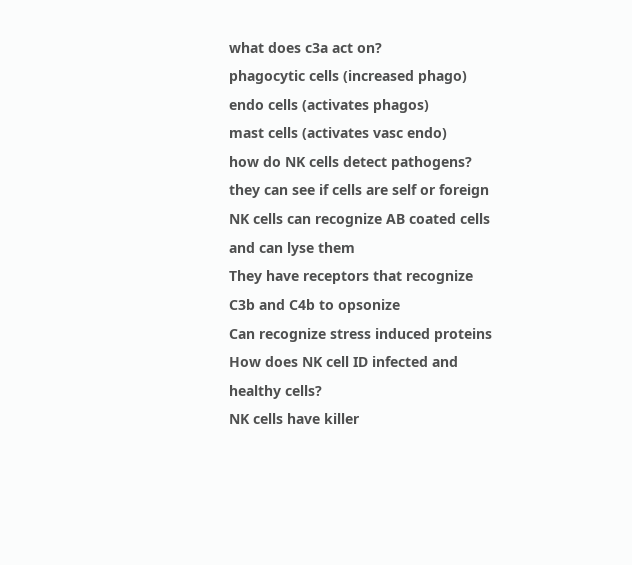what does c3a act on?
phagocytic cells (increased phago)
endo cells (activates phagos)
mast cells (activates vasc endo)
how do NK cells detect pathogens?
they can see if cells are self or foreign
NK cells can recognize AB coated cells and can lyse them
They have receptors that recognize C3b and C4b to opsonize
Can recognize stress induced proteins
How does NK cell ID infected and healthy cells?
NK cells have killer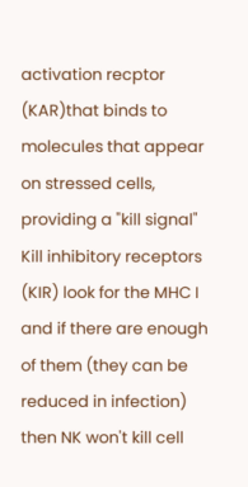activation recptor (KAR)that binds to molecules that appear on stressed cells, providing a "kill signal"
Kill inhibitory receptors (KIR) look for the MHC I and if there are enough of them (they can be reduced in infection) then NK won't kill cell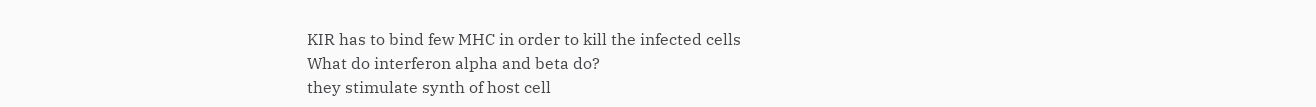KIR has to bind few MHC in order to kill the infected cells
What do interferon alpha and beta do?
they stimulate synth of host cell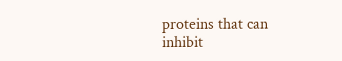proteins that can inhibit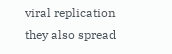viral replication
they also spread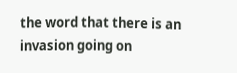the word that there is an invasion going on